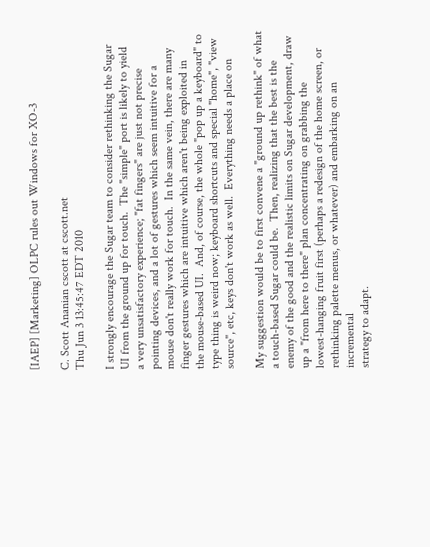[IAEP] [Marketing] OLPC rules out Windows for XO-3

C. Scott Ananian cscott at cscott.net
Thu Jun 3 13:45:47 EDT 2010

I strongly encourage the Sugar team to consider rethinking the Sugar
UI from the ground up for touch.  The "simple" port is likely to yield
a very unsatisfactory experience; "fat fingers" are just not precise
pointing devices, and a lot of gestures which seem intuitive for a
mouse don't really work for touch.  In the same vein, there are many
finger gestures which are intuitive which aren't being exploited in
the mouse-based UI.  And, of course, the whole "pop up a keyboard" to
type thing is weird now; keyboard shortcuts and special "home", "view
source", etc, keys don't work as well.  Everything needs a place on

My suggestion would be to first convene a "ground up rethink" of what
a touch-based Sugar could be.  Then, realizing that the best is the
enemy of the good and the realistic limits on Sugar development, draw
up a "from here to there" plan concentrating on grabbing the
lowest-hanging fruit first (perhaps a redesign of the home screen, or
rethinking palette menus, or whatever) and embarking on an incremental
strategy to adapt.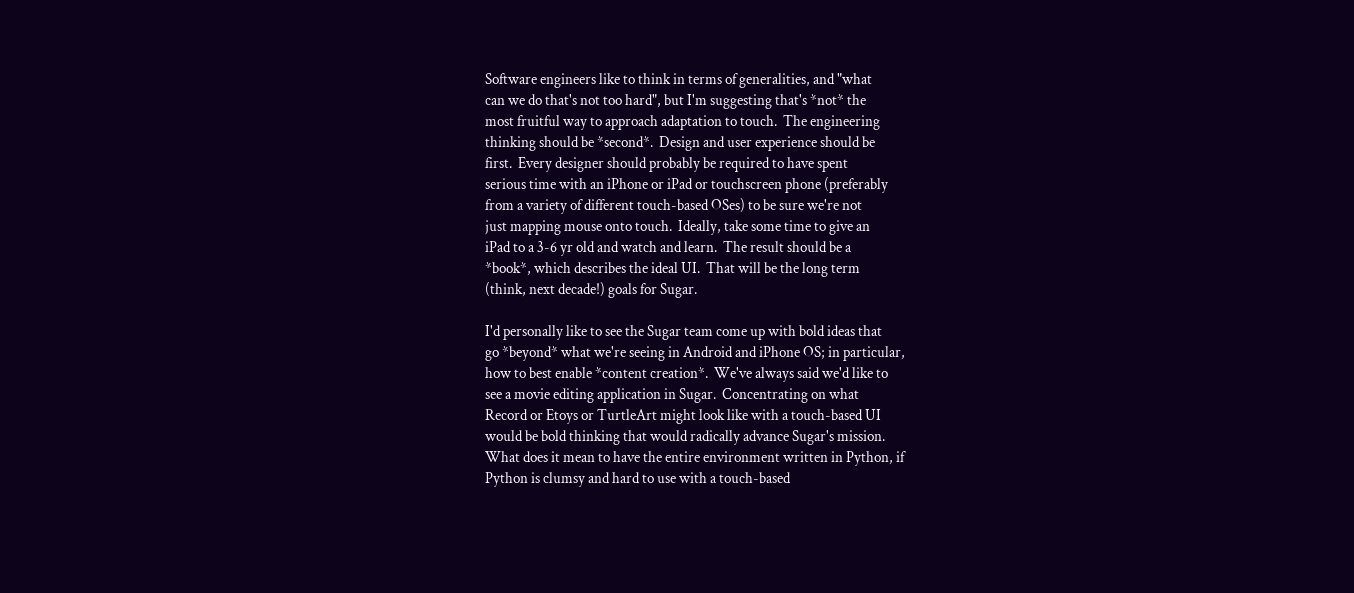Software engineers like to think in terms of generalities, and "what
can we do that's not too hard", but I'm suggesting that's *not* the
most fruitful way to approach adaptation to touch.  The engineering
thinking should be *second*.  Design and user experience should be
first.  Every designer should probably be required to have spent
serious time with an iPhone or iPad or touchscreen phone (preferably
from a variety of different touch-based OSes) to be sure we're not
just mapping mouse onto touch.  Ideally, take some time to give an
iPad to a 3-6 yr old and watch and learn.  The result should be a
*book*, which describes the ideal UI.  That will be the long term
(think, next decade!) goals for Sugar.

I'd personally like to see the Sugar team come up with bold ideas that
go *beyond* what we're seeing in Android and iPhone OS; in particular,
how to best enable *content creation*.  We've always said we'd like to
see a movie editing application in Sugar.  Concentrating on what
Record or Etoys or TurtleArt might look like with a touch-based UI
would be bold thinking that would radically advance Sugar's mission.
What does it mean to have the entire environment written in Python, if
Python is clumsy and hard to use with a touch-based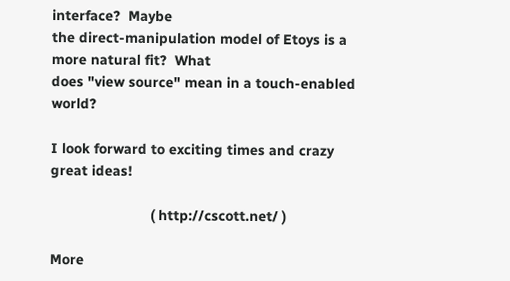interface?  Maybe
the direct-manipulation model of Etoys is a more natural fit?  What
does "view source" mean in a touch-enabled world?

I look forward to exciting times and crazy great ideas!

                         ( http://cscott.net/ )

More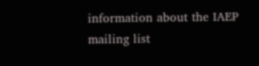information about the IAEP mailing list